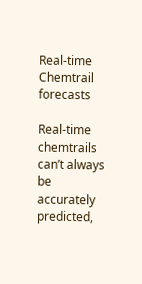Real-time Chemtrail forecasts

Real-time chemtrails can’t always be accurately predicted,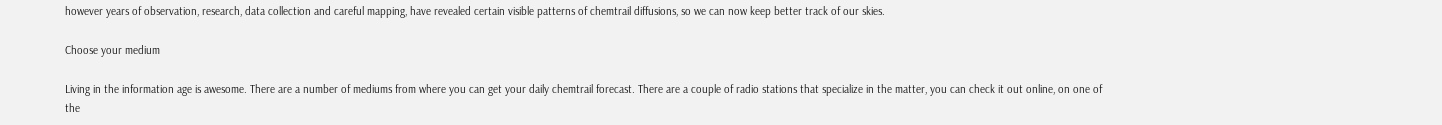however years of observation, research, data collection and careful mapping, have revealed certain visible patterns of chemtrail diffusions, so we can now keep better track of our skies.

Choose your medium

Living in the information age is awesome. There are a number of mediums from where you can get your daily chemtrail forecast. There are a couple of radio stations that specialize in the matter, you can check it out online, on one of the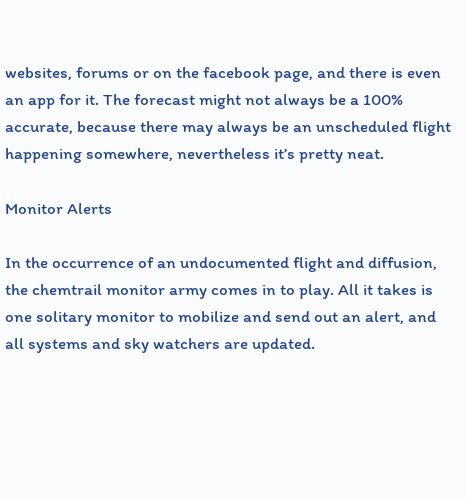websites, forums or on the facebook page, and there is even an app for it. The forecast might not always be a 100% accurate, because there may always be an unscheduled flight happening somewhere, nevertheless it’s pretty neat.

Monitor Alerts

In the occurrence of an undocumented flight and diffusion, the chemtrail monitor army comes in to play. All it takes is one solitary monitor to mobilize and send out an alert, and all systems and sky watchers are updated.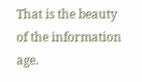That is the beauty of the information age.